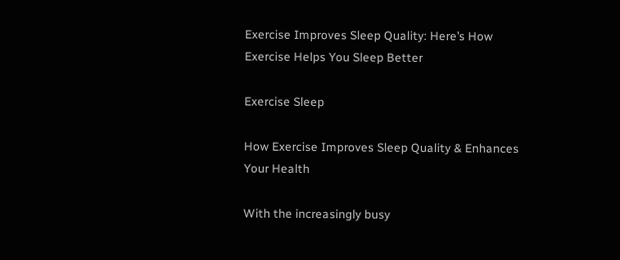Exercise Improves Sleep Quality: Here’s How Exercise Helps You Sleep Better

Exercise Sleep

How Exercise Improves Sleep Quality & Enhances Your Health

With the increasingly busy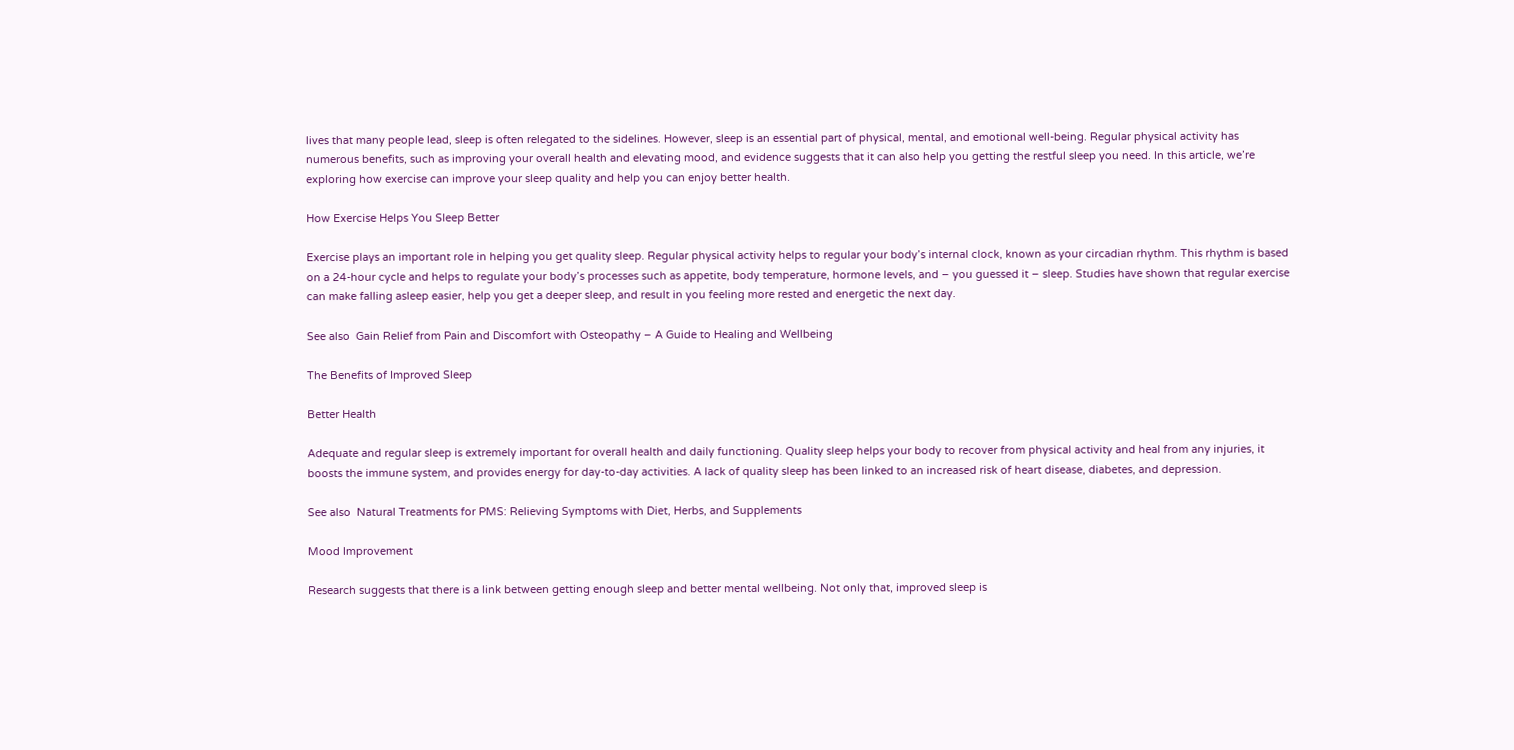lives that many people lead, sleep is often relegated to the sidelines. However, sleep is an essential part of physical, mental, and emotional well-being. Regular physical activity has numerous benefits, such as improving your overall health and elevating mood, and evidence suggests that it can also help you getting the restful sleep you need. In this article, we’re exploring how exercise can improve your sleep quality and help you can enjoy better health.

How Exercise Helps You Sleep Better

Exercise plays an important role in helping you get quality sleep. Regular physical activity helps to regular your body’s internal clock, known as your circadian rhythm. This rhythm is based on a 24-hour cycle and helps to regulate your body’s processes such as appetite, body temperature, hormone levels, and – you guessed it – sleep. Studies have shown that regular exercise can make falling asleep easier, help you get a deeper sleep, and result in you feeling more rested and energetic the next day.

See also  Gain Relief from Pain and Discomfort with Osteopathy – A Guide to Healing and Wellbeing

The Benefits of Improved Sleep

Better Health

Adequate and regular sleep is extremely important for overall health and daily functioning. Quality sleep helps your body to recover from physical activity and heal from any injuries, it boosts the immune system, and provides energy for day-to-day activities. A lack of quality sleep has been linked to an increased risk of heart disease, diabetes, and depression.

See also  Natural Treatments for PMS: Relieving Symptoms with Diet, Herbs, and Supplements

Mood Improvement

Research suggests that there is a link between getting enough sleep and better mental wellbeing. Not only that, improved sleep is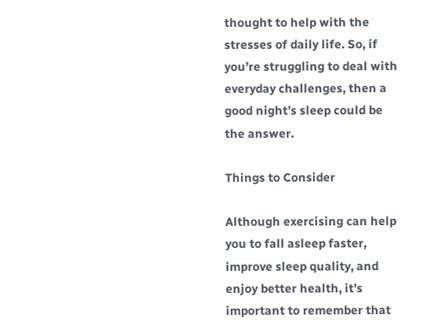thought to help with the stresses of daily life. So, if you’re struggling to deal with everyday challenges, then a good night’s sleep could be the answer.

Things to Consider

Although exercising can help you to fall asleep faster, improve sleep quality, and enjoy better health, it’s important to remember that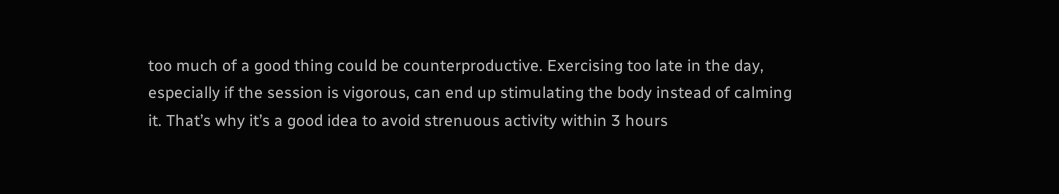too much of a good thing could be counterproductive. Exercising too late in the day, especially if the session is vigorous, can end up stimulating the body instead of calming it. That’s why it’s a good idea to avoid strenuous activity within 3 hours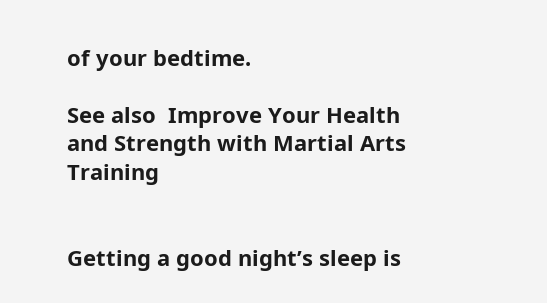of your bedtime.

See also  Improve Your Health and Strength with Martial Arts Training


Getting a good night’s sleep is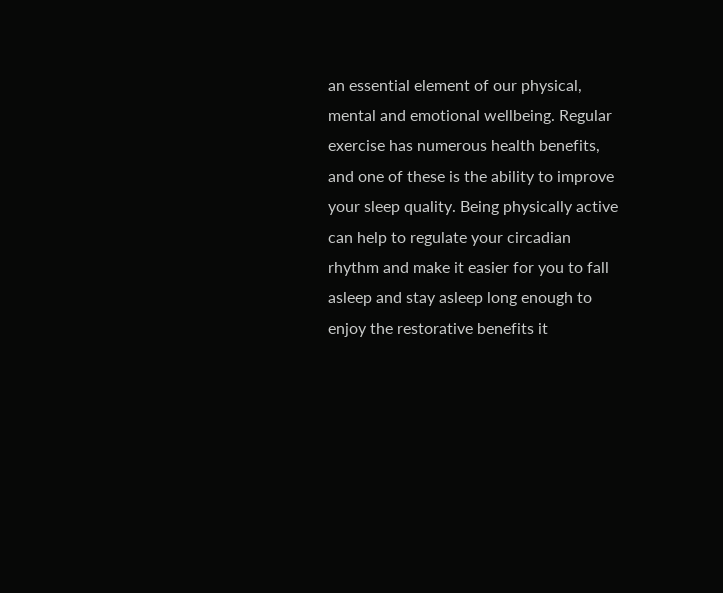an essential element of our physical, mental and emotional wellbeing. Regular exercise has numerous health benefits, and one of these is the ability to improve your sleep quality. Being physically active can help to regulate your circadian rhythm and make it easier for you to fall asleep and stay asleep long enough to enjoy the restorative benefits it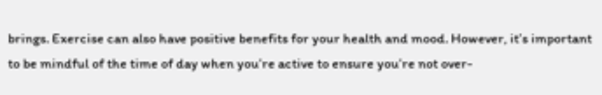brings. Exercise can also have positive benefits for your health and mood. However, it’s important to be mindful of the time of day when you’re active to ensure you’re not over-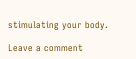stimulating your body.

Leave a comment